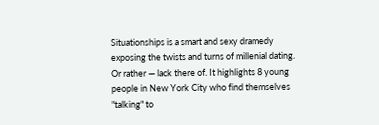Situationships is a smart and sexy dramedy exposing the twists and turns of millenial dating. Or rather — lack there of. It highlights 8 young people in New York City who find themselves "talking" to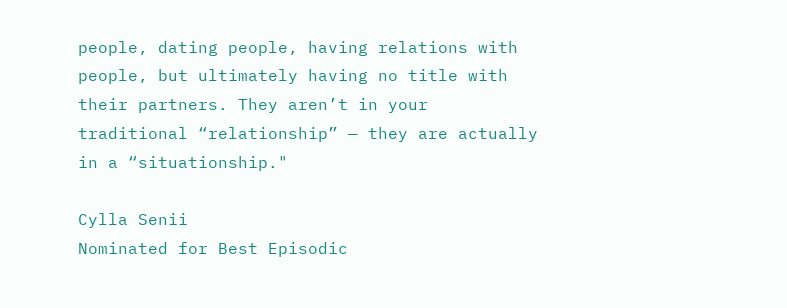people, dating people, having relations with people, but ultimately having no title with their partners. They aren’t in your traditional “relationship” — they are actually in a “situationship."

Cylla Senii
Nominated for Best Episodic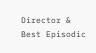Director & Best Episodic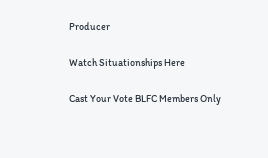Producer

Watch Situationships Here

Cast Your Vote BLFC Members Only